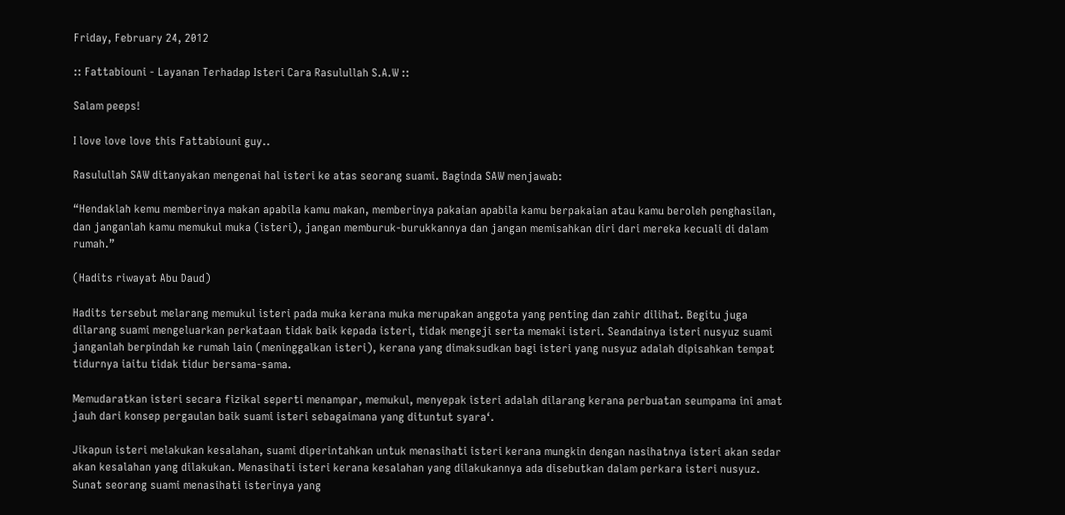Friday, February 24, 2012

:: Fattabiouni - Layanan Terhadap Isteri Cara Rasulullah S.A.W ::

Salam peeps!

I love love love this Fattabiouni guy..

Rasulullah SAW ditanyakan mengenai hal isteri ke atas seorang suami. Baginda SAW menjawab:

“Hendaklah kemu memberinya makan apabila kamu makan, memberinya pakaian apabila kamu berpakaian atau kamu beroleh penghasilan, dan janganlah kamu memukul muka (isteri), jangan memburuk-burukkannya dan jangan memisahkan diri dari mereka kecuali di dalam rumah.”

(Hadits riwayat Abu Daud)

Hadits tersebut melarang memukul isteri pada muka kerana muka merupakan anggota yang penting dan zahir dilihat. Begitu juga dilarang suami mengeluarkan perkataan tidak baik kepada isteri, tidak mengeji serta memaki isteri. Seandainya isteri nusyuz suami janganlah berpindah ke rumah lain (meninggalkan isteri), kerana yang dimaksudkan bagi isteri yang nusyuz adalah dipisahkan tempat tidurnya iaitu tidak tidur bersama-sama.

Memudaratkan isteri secara fizikal seperti menampar, memukul, menyepak isteri adalah dilarang kerana perbuatan seumpama ini amat jauh dari konsep pergaulan baik suami isteri sebagaimana yang dituntut syara‘.

Jikapun isteri melakukan kesalahan, suami diperintahkan untuk menasihati isteri kerana mungkin dengan nasihatnya isteri akan sedar akan kesalahan yang dilakukan. Menasihati isteri kerana kesalahan yang dilakukannya ada disebutkan dalam perkara isteri nusyuz. Sunat seorang suami menasihati isterinya yang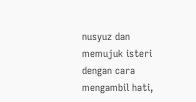nusyuz dan memujuk isteri dengan cara mengambil hati,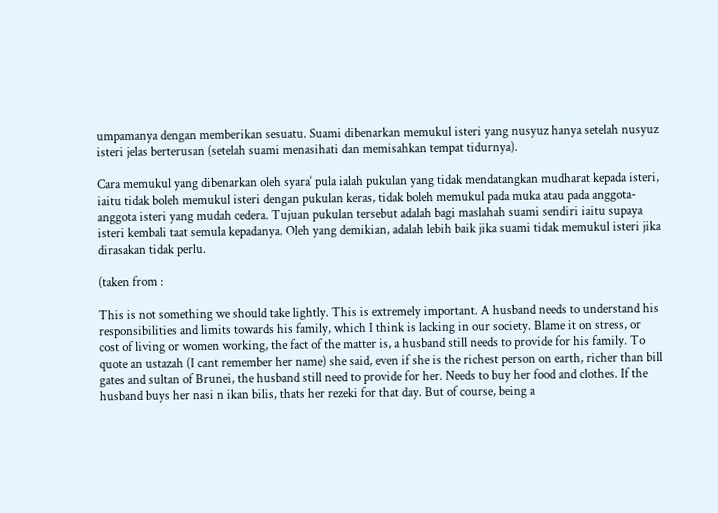umpamanya dengan memberikan sesuatu. Suami dibenarkan memukul isteri yang nusyuz hanya setelah nusyuz isteri jelas berterusan (setelah suami menasihati dan memisahkan tempat tidurnya).

Cara memukul yang dibenarkan oleh syara‘ pula ialah pukulan yang tidak mendatangkan mudharat kepada isteri, iaitu tidak boleh memukul isteri dengan pukulan keras, tidak boleh memukul pada muka atau pada anggota-anggota isteri yang mudah cedera. Tujuan pukulan tersebut adalah bagi maslahah suami sendiri iaitu supaya isteri kembali taat semula kepadanya. Oleh yang demikian, adalah lebih baik jika suami tidak memukul isteri jika dirasakan tidak perlu.

(taken from :

This is not something we should take lightly. This is extremely important. A husband needs to understand his responsibilities and limits towards his family, which I think is lacking in our society. Blame it on stress, or cost of living or women working, the fact of the matter is, a husband still needs to provide for his family. To quote an ustazah (I cant remember her name) she said, even if she is the richest person on earth, richer than bill gates and sultan of Brunei, the husband still need to provide for her. Needs to buy her food and clothes. If the husband buys her nasi n ikan bilis, thats her rezeki for that day. But of course, being a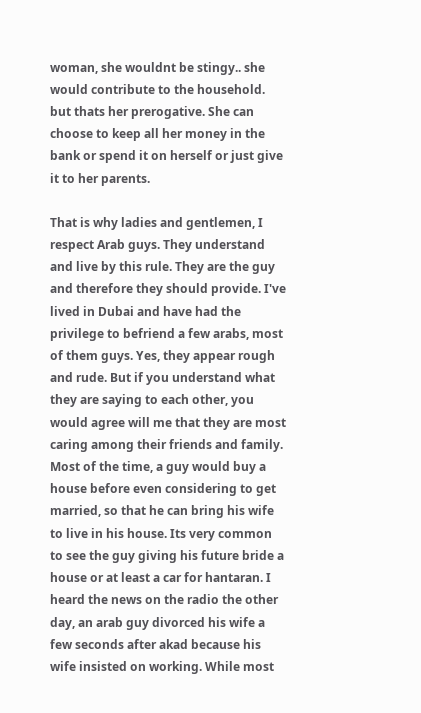woman, she wouldnt be stingy.. she would contribute to the household. but thats her prerogative. She can choose to keep all her money in the bank or spend it on herself or just give it to her parents.

That is why ladies and gentlemen, I respect Arab guys. They understand and live by this rule. They are the guy and therefore they should provide. I've lived in Dubai and have had the privilege to befriend a few arabs, most of them guys. Yes, they appear rough and rude. But if you understand what they are saying to each other, you would agree will me that they are most caring among their friends and family. Most of the time, a guy would buy a house before even considering to get married, so that he can bring his wife to live in his house. Its very common to see the guy giving his future bride a house or at least a car for hantaran. I heard the news on the radio the other day, an arab guy divorced his wife a few seconds after akad because his wife insisted on working. While most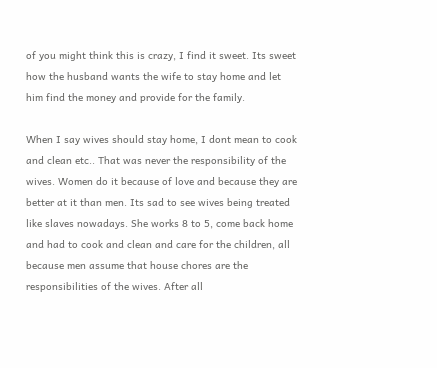of you might think this is crazy, I find it sweet. Its sweet how the husband wants the wife to stay home and let him find the money and provide for the family.

When I say wives should stay home, I dont mean to cook and clean etc.. That was never the responsibility of the wives. Women do it because of love and because they are better at it than men. Its sad to see wives being treated like slaves nowadays. She works 8 to 5, come back home and had to cook and clean and care for the children, all because men assume that house chores are the responsibilities of the wives. After all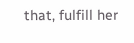that, fulfill her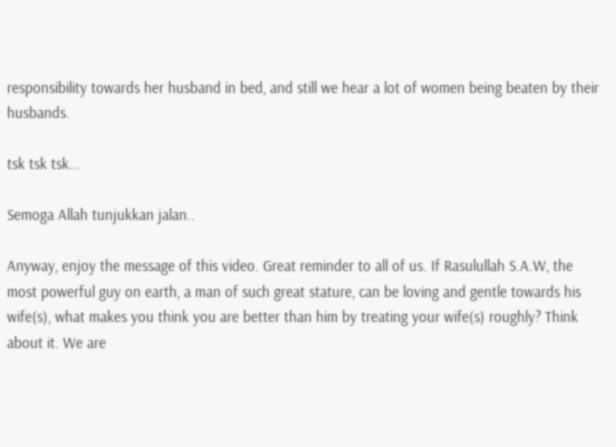responsibility towards her husband in bed, and still we hear a lot of women being beaten by their husbands.

tsk tsk tsk...

Semoga Allah tunjukkan jalan..

Anyway, enjoy the message of this video. Great reminder to all of us. If Rasulullah S.A.W, the most powerful guy on earth, a man of such great stature, can be loving and gentle towards his wife(s), what makes you think you are better than him by treating your wife(s) roughly? Think about it. We are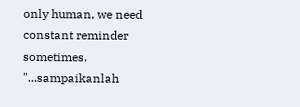only human, we need constant reminder sometimes. "...sampaikanlah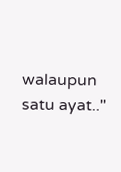walaupun satu ayat.."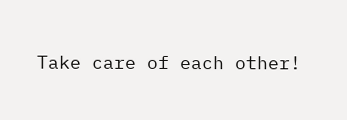Take care of each other!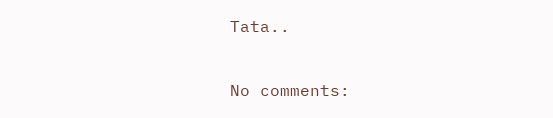Tata..

No comments: